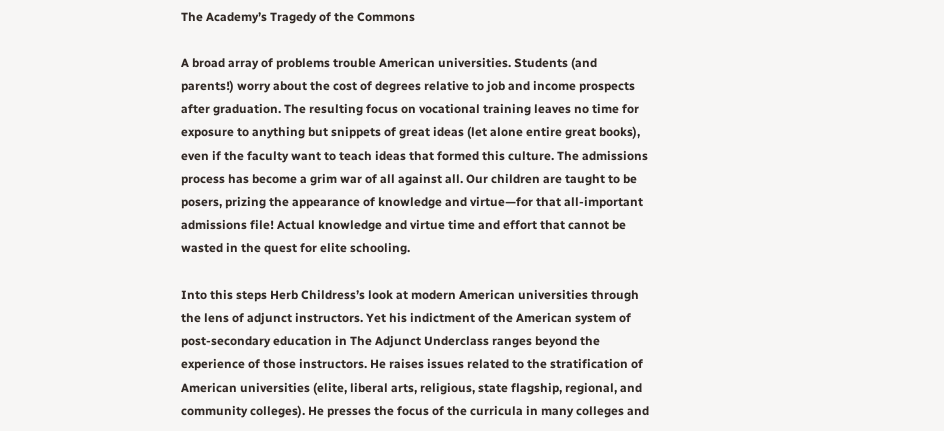The Academy’s Tragedy of the Commons

A broad array of problems trouble American universities. Students (and parents!) worry about the cost of degrees relative to job and income prospects after graduation. The resulting focus on vocational training leaves no time for exposure to anything but snippets of great ideas (let alone entire great books), even if the faculty want to teach ideas that formed this culture. The admissions process has become a grim war of all against all. Our children are taught to be posers, prizing the appearance of knowledge and virtue—for that all-important admissions file! Actual knowledge and virtue time and effort that cannot be wasted in the quest for elite schooling.

Into this steps Herb Childress’s look at modern American universities through the lens of adjunct instructors. Yet his indictment of the American system of post-secondary education in The Adjunct Underclass ranges beyond the experience of those instructors. He raises issues related to the stratification of American universities (elite, liberal arts, religious, state flagship, regional, and community colleges). He presses the focus of the curricula in many colleges and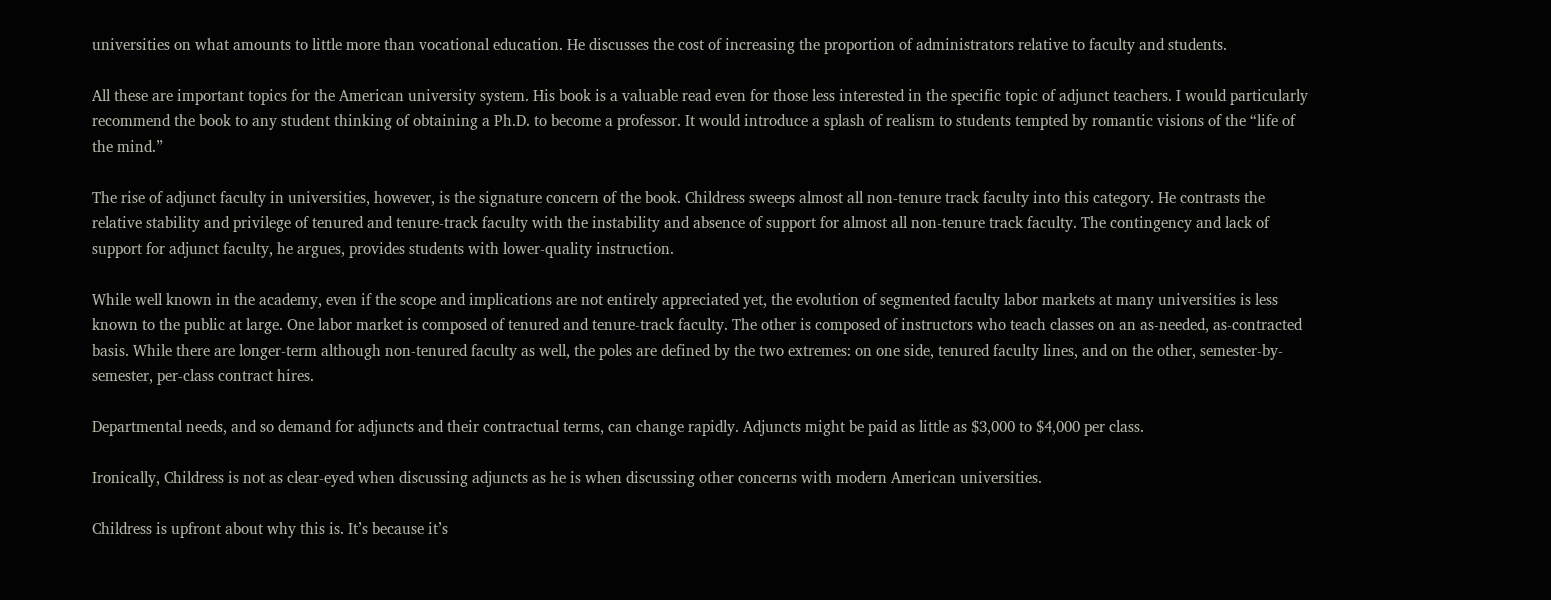universities on what amounts to little more than vocational education. He discusses the cost of increasing the proportion of administrators relative to faculty and students.

All these are important topics for the American university system. His book is a valuable read even for those less interested in the specific topic of adjunct teachers. I would particularly recommend the book to any student thinking of obtaining a Ph.D. to become a professor. It would introduce a splash of realism to students tempted by romantic visions of the “life of the mind.”

The rise of adjunct faculty in universities, however, is the signature concern of the book. Childress sweeps almost all non-tenure track faculty into this category. He contrasts the relative stability and privilege of tenured and tenure-track faculty with the instability and absence of support for almost all non-tenure track faculty. The contingency and lack of support for adjunct faculty, he argues, provides students with lower-quality instruction.

While well known in the academy, even if the scope and implications are not entirely appreciated yet, the evolution of segmented faculty labor markets at many universities is less known to the public at large. One labor market is composed of tenured and tenure-track faculty. The other is composed of instructors who teach classes on an as-needed, as-contracted basis. While there are longer-term although non-tenured faculty as well, the poles are defined by the two extremes: on one side, tenured faculty lines, and on the other, semester-by-semester, per-class contract hires.

Departmental needs, and so demand for adjuncts and their contractual terms, can change rapidly. Adjuncts might be paid as little as $3,000 to $4,000 per class.

Ironically, Childress is not as clear-eyed when discussing adjuncts as he is when discussing other concerns with modern American universities.

Childress is upfront about why this is. It’s because it’s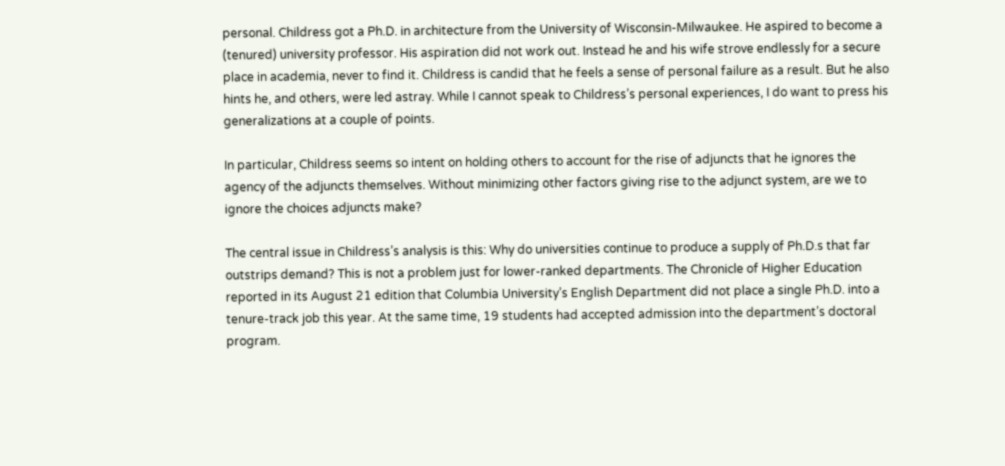personal. Childress got a Ph.D. in architecture from the University of Wisconsin-Milwaukee. He aspired to become a (tenured) university professor. His aspiration did not work out. Instead he and his wife strove endlessly for a secure place in academia, never to find it. Childress is candid that he feels a sense of personal failure as a result. But he also hints he, and others, were led astray. While I cannot speak to Childress’s personal experiences, I do want to press his generalizations at a couple of points.

In particular, Childress seems so intent on holding others to account for the rise of adjuncts that he ignores the agency of the adjuncts themselves. Without minimizing other factors giving rise to the adjunct system, are we to ignore the choices adjuncts make?

The central issue in Childress’s analysis is this: Why do universities continue to produce a supply of Ph.D.s that far outstrips demand? This is not a problem just for lower-ranked departments. The Chronicle of Higher Education reported in its August 21 edition that Columbia University’s English Department did not place a single Ph.D. into a tenure-track job this year. At the same time, 19 students had accepted admission into the department’s doctoral program.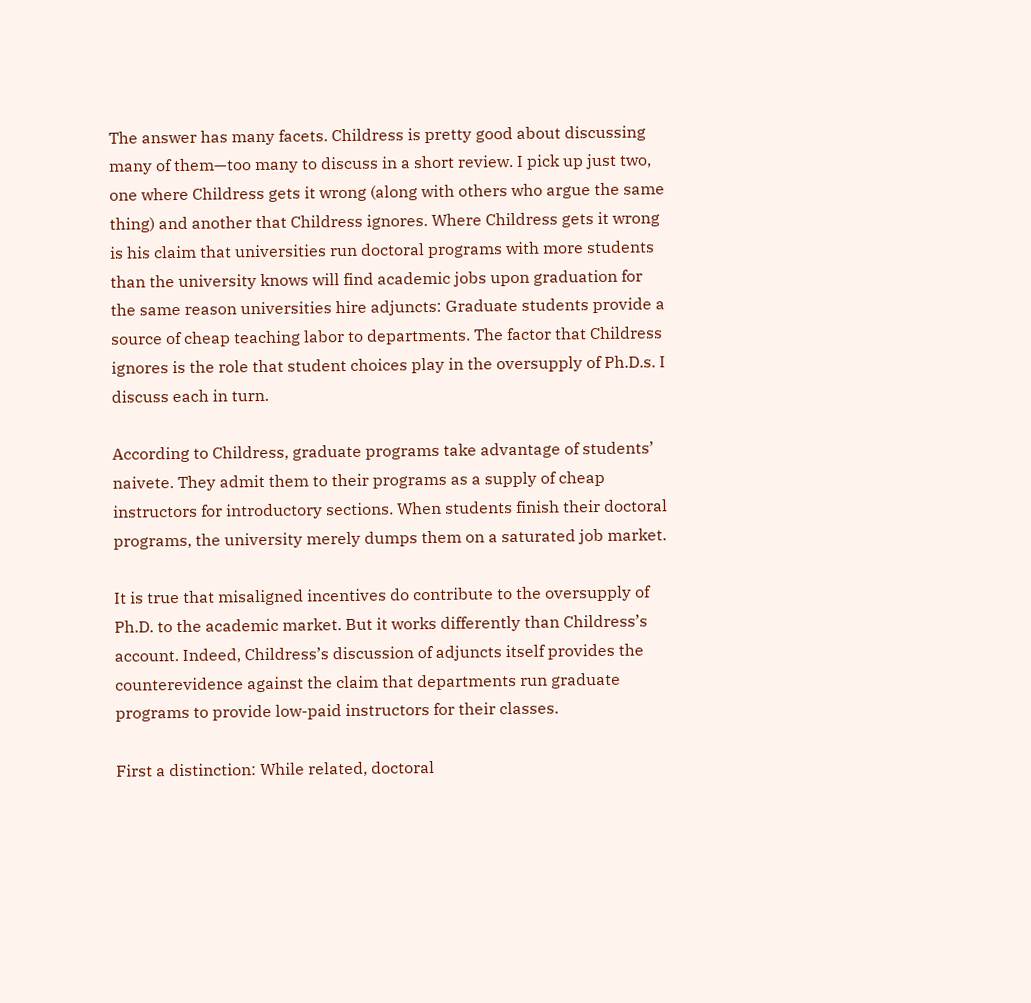The answer has many facets. Childress is pretty good about discussing many of them—too many to discuss in a short review. I pick up just two, one where Childress gets it wrong (along with others who argue the same thing) and another that Childress ignores. Where Childress gets it wrong is his claim that universities run doctoral programs with more students than the university knows will find academic jobs upon graduation for the same reason universities hire adjuncts: Graduate students provide a source of cheap teaching labor to departments. The factor that Childress ignores is the role that student choices play in the oversupply of Ph.D.s. I discuss each in turn.

According to Childress, graduate programs take advantage of students’ naivete. They admit them to their programs as a supply of cheap instructors for introductory sections. When students finish their doctoral programs, the university merely dumps them on a saturated job market.

It is true that misaligned incentives do contribute to the oversupply of Ph.D. to the academic market. But it works differently than Childress’s account. Indeed, Childress’s discussion of adjuncts itself provides the counterevidence against the claim that departments run graduate programs to provide low-paid instructors for their classes.

First a distinction: While related, doctoral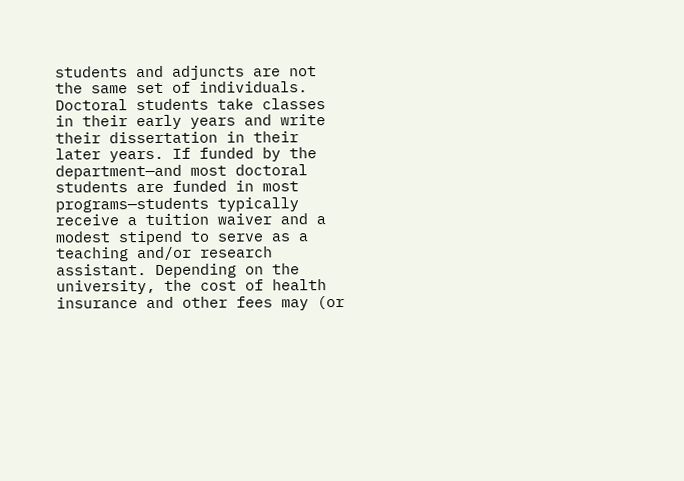students and adjuncts are not the same set of individuals. Doctoral students take classes in their early years and write their dissertation in their later years. If funded by the department—and most doctoral students are funded in most programs—students typically receive a tuition waiver and a modest stipend to serve as a teaching and/or research assistant. Depending on the university, the cost of health insurance and other fees may (or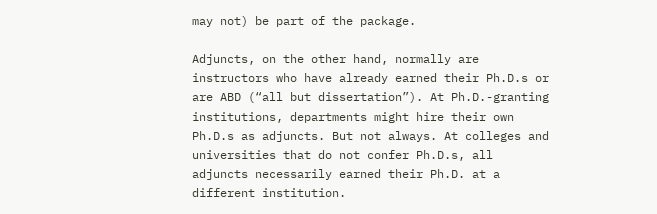may not) be part of the package.

Adjuncts, on the other hand, normally are instructors who have already earned their Ph.D.s or are ABD (“all but dissertation”). At Ph.D.-granting institutions, departments might hire their own Ph.D.s as adjuncts. But not always. At colleges and universities that do not confer Ph.D.s, all adjuncts necessarily earned their Ph.D. at a different institution.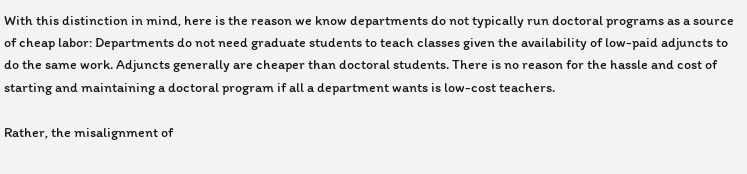With this distinction in mind, here is the reason we know departments do not typically run doctoral programs as a source of cheap labor: Departments do not need graduate students to teach classes given the availability of low-paid adjuncts to do the same work. Adjuncts generally are cheaper than doctoral students. There is no reason for the hassle and cost of starting and maintaining a doctoral program if all a department wants is low-cost teachers.

Rather, the misalignment of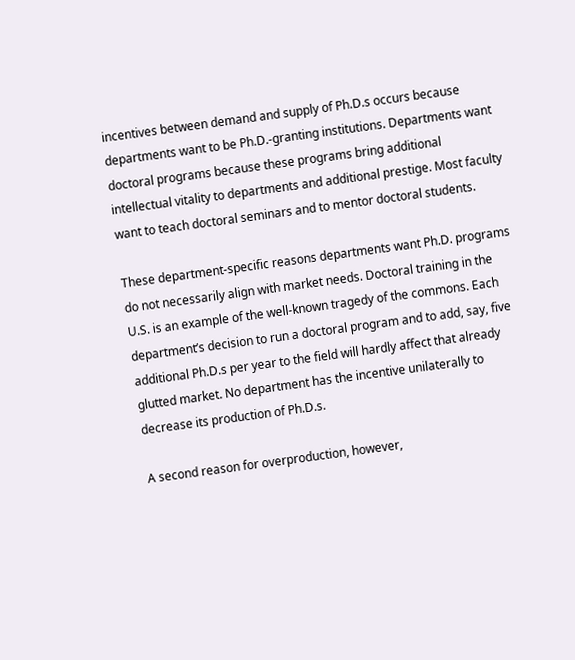incentives between demand and supply of Ph.D.s occurs because departments want to be Ph.D.-granting institutions. Departments want doctoral programs because these programs bring additional intellectual vitality to departments and additional prestige. Most faculty want to teach doctoral seminars and to mentor doctoral students.

These department-specific reasons departments want Ph.D. programs do not necessarily align with market needs. Doctoral training in the U.S. is an example of the well-known tragedy of the commons. Each department’s decision to run a doctoral program and to add, say, five additional Ph.D.s per year to the field will hardly affect that already glutted market. No department has the incentive unilaterally to decrease its production of Ph.D.s.

A second reason for overproduction, however,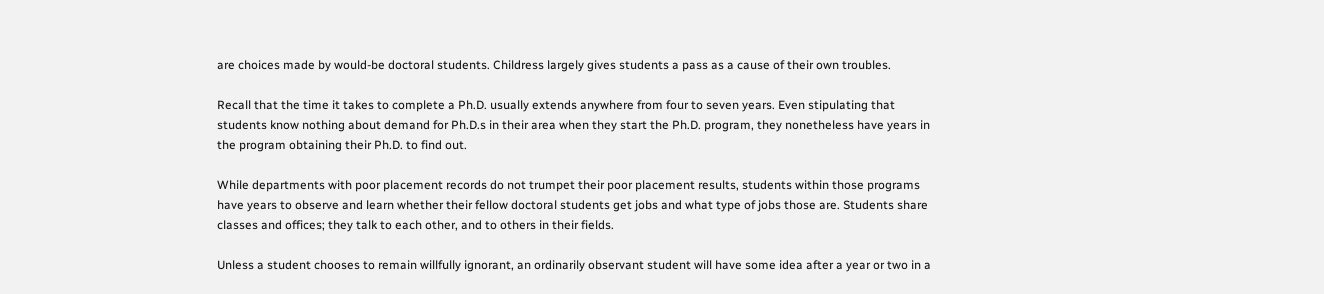are choices made by would-be doctoral students. Childress largely gives students a pass as a cause of their own troubles.

Recall that the time it takes to complete a Ph.D. usually extends anywhere from four to seven years. Even stipulating that students know nothing about demand for Ph.D.s in their area when they start the Ph.D. program, they nonetheless have years in the program obtaining their Ph.D. to find out.

While departments with poor placement records do not trumpet their poor placement results, students within those programs have years to observe and learn whether their fellow doctoral students get jobs and what type of jobs those are. Students share classes and offices; they talk to each other, and to others in their fields.

Unless a student chooses to remain willfully ignorant, an ordinarily observant student will have some idea after a year or two in a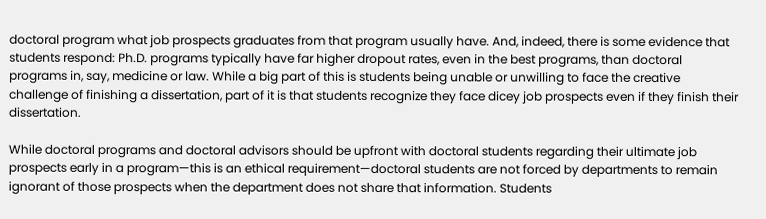doctoral program what job prospects graduates from that program usually have. And, indeed, there is some evidence that students respond: Ph.D. programs typically have far higher dropout rates, even in the best programs, than doctoral programs in, say, medicine or law. While a big part of this is students being unable or unwilling to face the creative challenge of finishing a dissertation, part of it is that students recognize they face dicey job prospects even if they finish their dissertation.

While doctoral programs and doctoral advisors should be upfront with doctoral students regarding their ultimate job prospects early in a program—this is an ethical requirement—doctoral students are not forced by departments to remain ignorant of those prospects when the department does not share that information. Students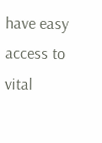have easy access to vital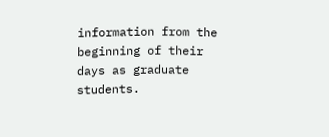information from the beginning of their days as graduate students.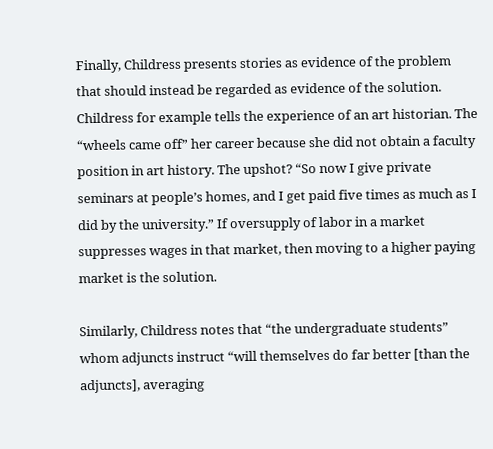Finally, Childress presents stories as evidence of the problem that should instead be regarded as evidence of the solution. Childress for example tells the experience of an art historian. The “wheels came off” her career because she did not obtain a faculty position in art history. The upshot? “So now I give private seminars at people’s homes, and I get paid five times as much as I did by the university.” If oversupply of labor in a market suppresses wages in that market, then moving to a higher paying market is the solution.

Similarly, Childress notes that “the undergraduate students” whom adjuncts instruct “will themselves do far better [than the adjuncts], averaging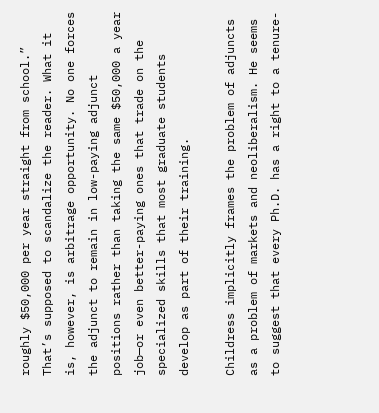roughly $50,000 per year straight from school.” That’s supposed to scandalize the reader. What it is, however, is arbitrage opportunity. No one forces the adjunct to remain in low-paying adjunct positions rather than taking the same $50,000 a year job—or even better-paying ones that trade on the specialized skills that most graduate students develop as part of their training.

Childress implicitly frames the problem of adjuncts as a problem of markets and neoliberalism. He seems to suggest that every Ph.D. has a right to a tenure-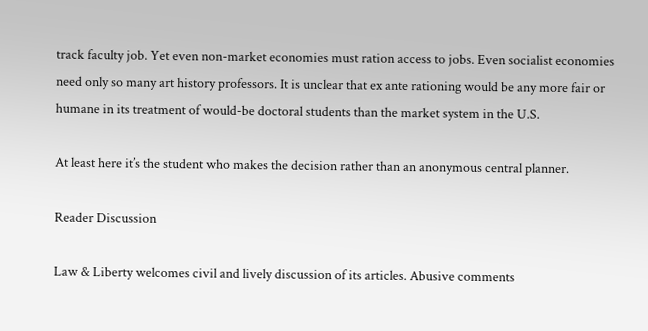track faculty job. Yet even non-market economies must ration access to jobs. Even socialist economies need only so many art history professors. It is unclear that ex ante rationing would be any more fair or humane in its treatment of would-be doctoral students than the market system in the U.S.

At least here it’s the student who makes the decision rather than an anonymous central planner.

Reader Discussion

Law & Liberty welcomes civil and lively discussion of its articles. Abusive comments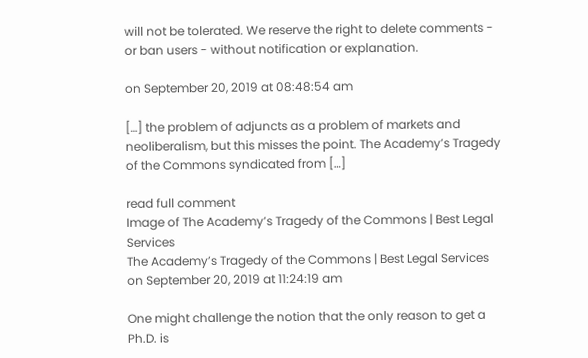will not be tolerated. We reserve the right to delete comments - or ban users - without notification or explanation.

on September 20, 2019 at 08:48:54 am

[…] the problem of adjuncts as a problem of markets and neoliberalism, but this misses the point. The Academy’s Tragedy of the Commons syndicated from […]

read full comment
Image of The Academy’s Tragedy of the Commons | Best Legal Services
The Academy’s Tragedy of the Commons | Best Legal Services
on September 20, 2019 at 11:24:19 am

One might challenge the notion that the only reason to get a Ph.D. is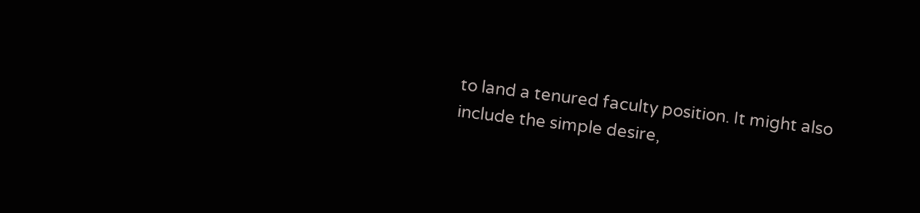to land a tenured faculty position. It might also include the simple desire,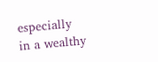especially in a wealthy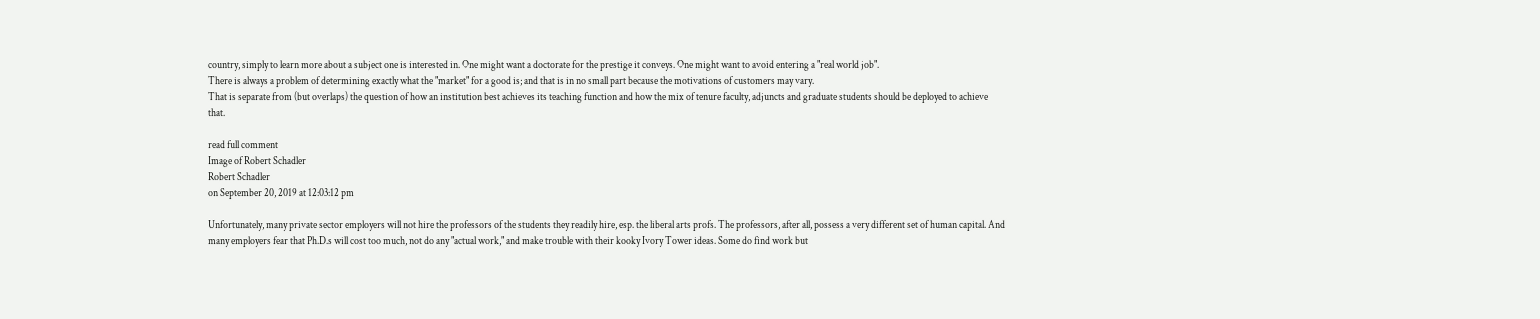country, simply to learn more about a subject one is interested in. One might want a doctorate for the prestige it conveys. One might want to avoid entering a "real world job".
There is always a problem of determining exactly what the "market" for a good is; and that is in no small part because the motivations of customers may vary.
That is separate from (but overlaps) the question of how an institution best achieves its teaching function and how the mix of tenure faculty, adjuncts and graduate students should be deployed to achieve that.

read full comment
Image of Robert Schadler
Robert Schadler
on September 20, 2019 at 12:03:12 pm

Unfortunately, many private sector employers will not hire the professors of the students they readily hire, esp. the liberal arts profs. The professors, after all, possess a very different set of human capital. And many employers fear that Ph.D.s will cost too much, not do any "actual work," and make trouble with their kooky Ivory Tower ideas. Some do find work but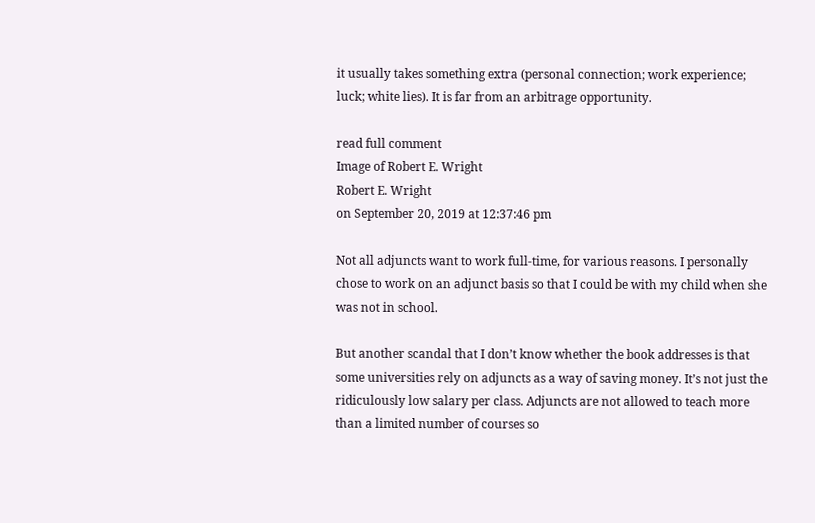it usually takes something extra (personal connection; work experience; luck; white lies). It is far from an arbitrage opportunity.

read full comment
Image of Robert E. Wright
Robert E. Wright
on September 20, 2019 at 12:37:46 pm

Not all adjuncts want to work full-time, for various reasons. I personally chose to work on an adjunct basis so that I could be with my child when she was not in school.

But another scandal that I don’t know whether the book addresses is that some universities rely on adjuncts as a way of saving money. It’s not just the ridiculously low salary per class. Adjuncts are not allowed to teach more than a limited number of courses so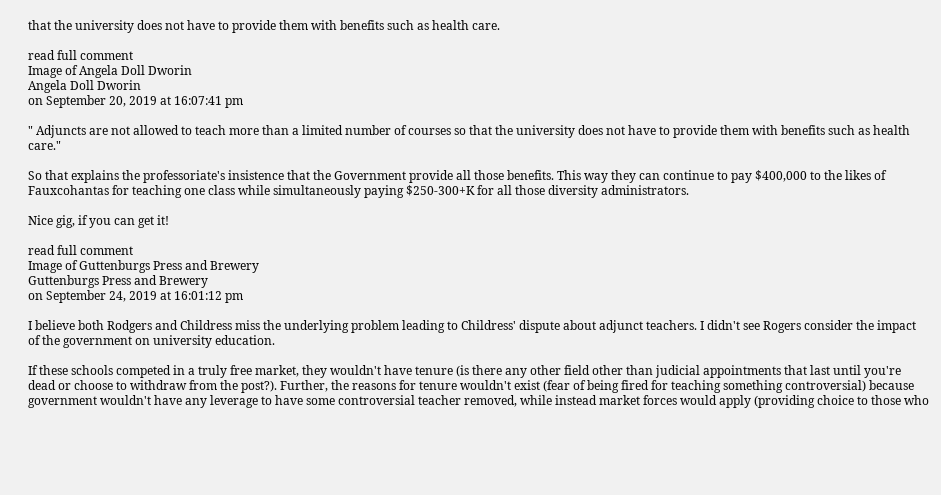that the university does not have to provide them with benefits such as health care.

read full comment
Image of Angela Doll Dworin
Angela Doll Dworin
on September 20, 2019 at 16:07:41 pm

" Adjuncts are not allowed to teach more than a limited number of courses so that the university does not have to provide them with benefits such as health care."

So that explains the professoriate's insistence that the Government provide all those benefits. This way they can continue to pay $400,000 to the likes of Fauxcohantas for teaching one class while simultaneously paying $250-300+K for all those diversity administrators.

Nice gig, if you can get it!

read full comment
Image of Guttenburgs Press and Brewery
Guttenburgs Press and Brewery
on September 24, 2019 at 16:01:12 pm

I believe both Rodgers and Childress miss the underlying problem leading to Childress' dispute about adjunct teachers. I didn't see Rogers consider the impact of the government on university education.

If these schools competed in a truly free market, they wouldn't have tenure (is there any other field other than judicial appointments that last until you're dead or choose to withdraw from the post?). Further, the reasons for tenure wouldn't exist (fear of being fired for teaching something controversial) because government wouldn't have any leverage to have some controversial teacher removed, while instead market forces would apply (providing choice to those who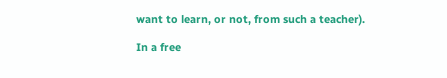want to learn, or not, from such a teacher).

In a free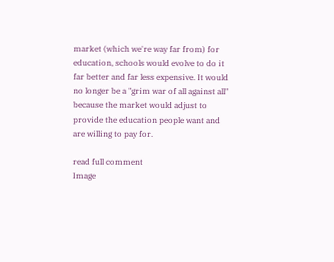market (which we're way far from) for education, schools would evolve to do it far better and far less expensive. It would no longer be a "grim war of all against all" because the market would adjust to provide the education people want and are willing to pay for.

read full comment
Image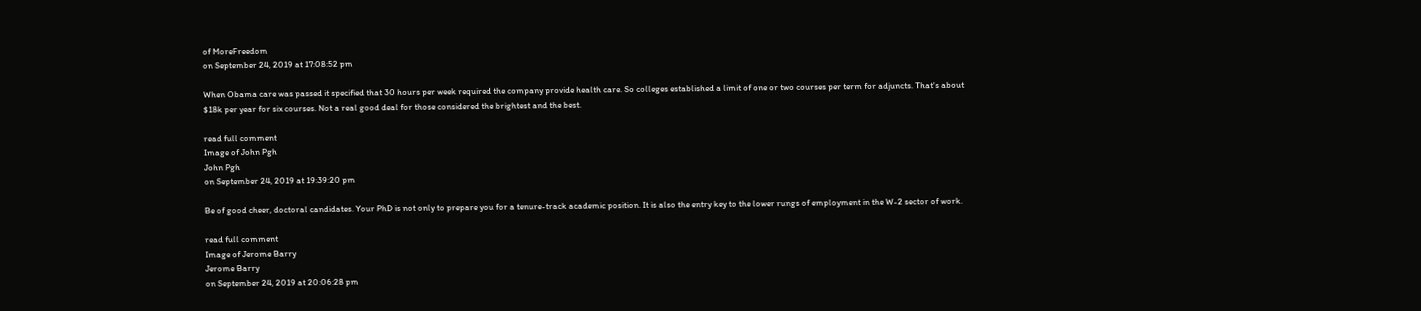of MoreFreedom
on September 24, 2019 at 17:08:52 pm

When Obama care was passed it specified that 30 hours per week required the company provide health care. So colleges established a limit of one or two courses per term for adjuncts. That's about $18k per year for six courses. Not a real good deal for those considered the brightest and the best.

read full comment
Image of John Pgh
John Pgh
on September 24, 2019 at 19:39:20 pm

Be of good cheer, doctoral candidates. Your PhD is not only to prepare you for a tenure-track academic position. It is also the entry key to the lower rungs of employment in the W-2 sector of work.

read full comment
Image of Jerome Barry
Jerome Barry
on September 24, 2019 at 20:06:28 pm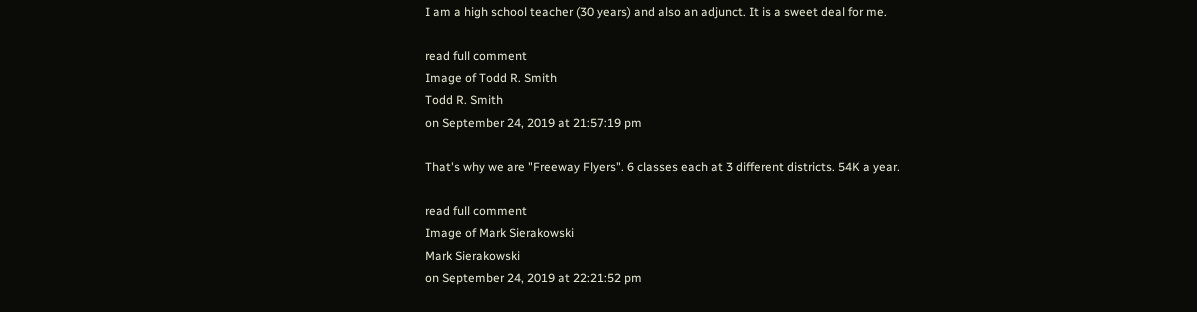I am a high school teacher (30 years) and also an adjunct. It is a sweet deal for me.

read full comment
Image of Todd R. Smith
Todd R. Smith
on September 24, 2019 at 21:57:19 pm

That's why we are "Freeway Flyers". 6 classes each at 3 different districts. 54K a year.

read full comment
Image of Mark Sierakowski
Mark Sierakowski
on September 24, 2019 at 22:21:52 pm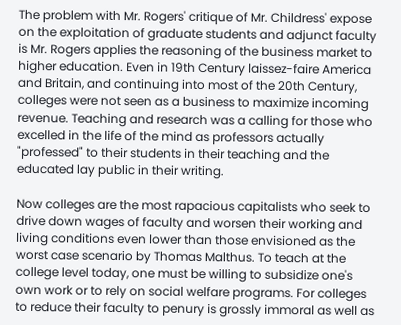The problem with Mr. Rogers' critique of Mr. Childress' expose on the exploitation of graduate students and adjunct faculty is Mr. Rogers applies the reasoning of the business market to higher education. Even in 19th Century laissez-faire America and Britain, and continuing into most of the 20th Century, colleges were not seen as a business to maximize incoming revenue. Teaching and research was a calling for those who excelled in the life of the mind as professors actually "professed" to their students in their teaching and the educated lay public in their writing.

Now colleges are the most rapacious capitalists who seek to drive down wages of faculty and worsen their working and living conditions even lower than those envisioned as the worst case scenario by Thomas Malthus. To teach at the college level today, one must be willing to subsidize one's own work or to rely on social welfare programs. For colleges to reduce their faculty to penury is grossly immoral as well as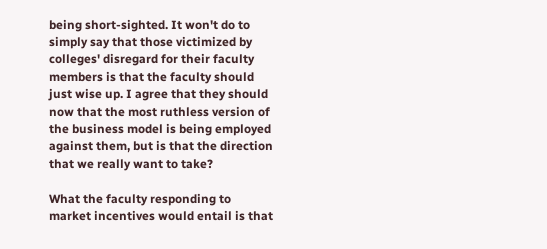being short-sighted. It won't do to simply say that those victimized by colleges' disregard for their faculty members is that the faculty should just wise up. I agree that they should now that the most ruthless version of the business model is being employed against them, but is that the direction that we really want to take?

What the faculty responding to market incentives would entail is that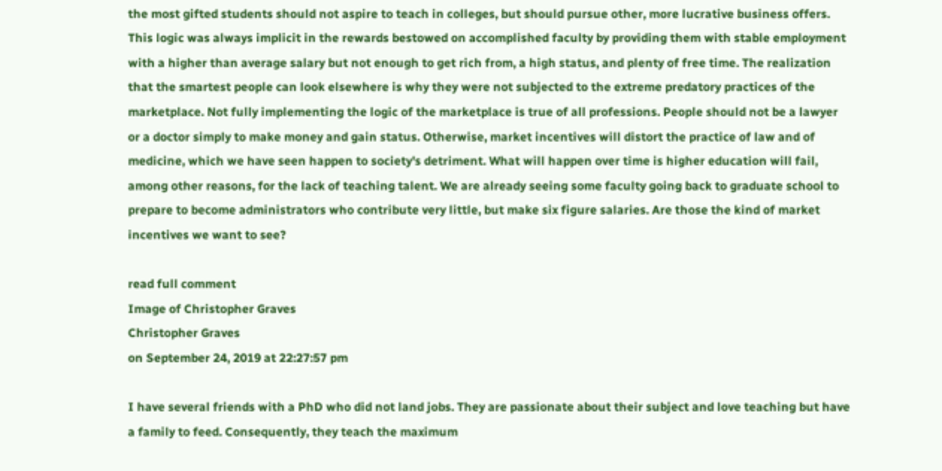the most gifted students should not aspire to teach in colleges, but should pursue other, more lucrative business offers. This logic was always implicit in the rewards bestowed on accomplished faculty by providing them with stable employment with a higher than average salary but not enough to get rich from, a high status, and plenty of free time. The realization that the smartest people can look elsewhere is why they were not subjected to the extreme predatory practices of the marketplace. Not fully implementing the logic of the marketplace is true of all professions. People should not be a lawyer or a doctor simply to make money and gain status. Otherwise, market incentives will distort the practice of law and of medicine, which we have seen happen to society's detriment. What will happen over time is higher education will fail, among other reasons, for the lack of teaching talent. We are already seeing some faculty going back to graduate school to prepare to become administrators who contribute very little, but make six figure salaries. Are those the kind of market incentives we want to see?

read full comment
Image of Christopher Graves
Christopher Graves
on September 24, 2019 at 22:27:57 pm

I have several friends with a PhD who did not land jobs. They are passionate about their subject and love teaching but have a family to feed. Consequently, they teach the maximum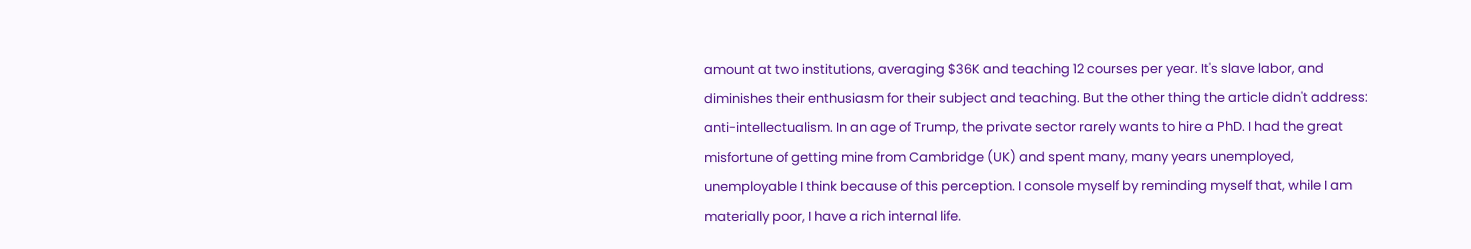amount at two institutions, averaging $36K and teaching 12 courses per year. It's slave labor, and diminishes their enthusiasm for their subject and teaching. But the other thing the article didn't address: anti-intellectualism. In an age of Trump, the private sector rarely wants to hire a PhD. I had the great misfortune of getting mine from Cambridge (UK) and spent many, many years unemployed, unemployable I think because of this perception. I console myself by reminding myself that, while I am materially poor, I have a rich internal life.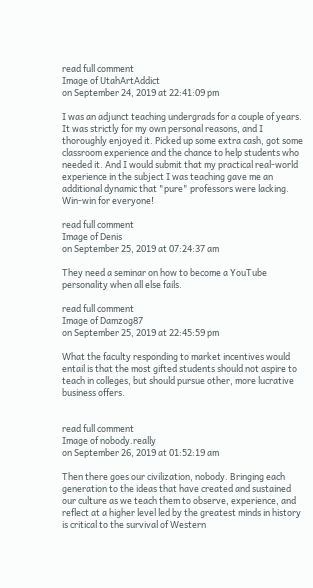read full comment
Image of UtahArtAddict
on September 24, 2019 at 22:41:09 pm

I was an adjunct teaching undergrads for a couple of years. It was strictly for my own personal reasons, and I thoroughly enjoyed it. Picked up some extra cash, got some classroom experience and the chance to help students who needed it. And I would submit that my practical real-world experience in the subject I was teaching gave me an additional dynamic that "pure" professors were lacking. Win-win for everyone!

read full comment
Image of Denis
on September 25, 2019 at 07:24:37 am

They need a seminar on how to become a YouTube personality when all else fails.

read full comment
Image of Damzog87
on September 25, 2019 at 22:45:59 pm

What the faculty responding to market incentives would entail is that the most gifted students should not aspire to teach in colleges, but should pursue other, more lucrative business offers.


read full comment
Image of nobody.really
on September 26, 2019 at 01:52:19 am

Then there goes our civilization, nobody. Bringing each generation to the ideas that have created and sustained our culture as we teach them to observe, experience, and reflect at a higher level led by the greatest minds in history is critical to the survival of Western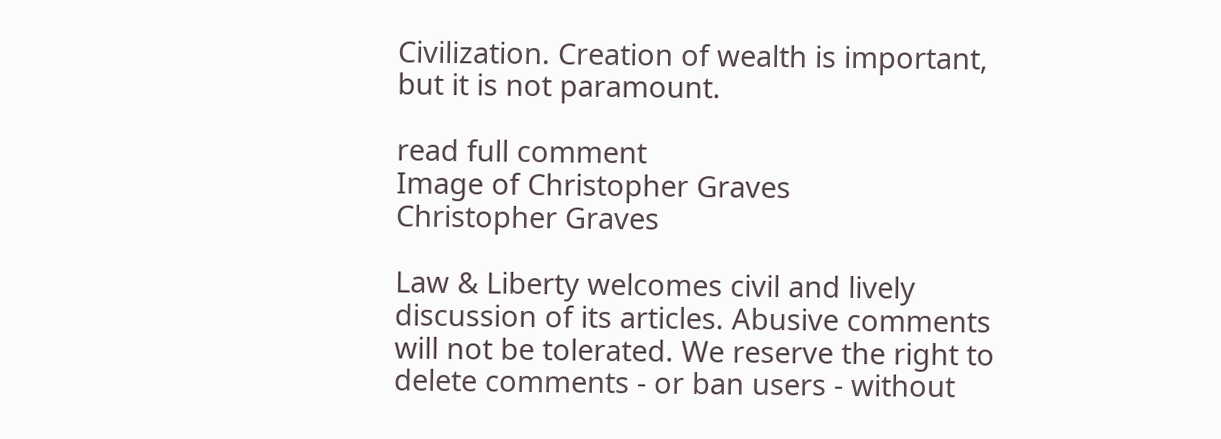Civilization. Creation of wealth is important, but it is not paramount.

read full comment
Image of Christopher Graves
Christopher Graves

Law & Liberty welcomes civil and lively discussion of its articles. Abusive comments will not be tolerated. We reserve the right to delete comments - or ban users - without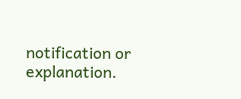notification or explanation.